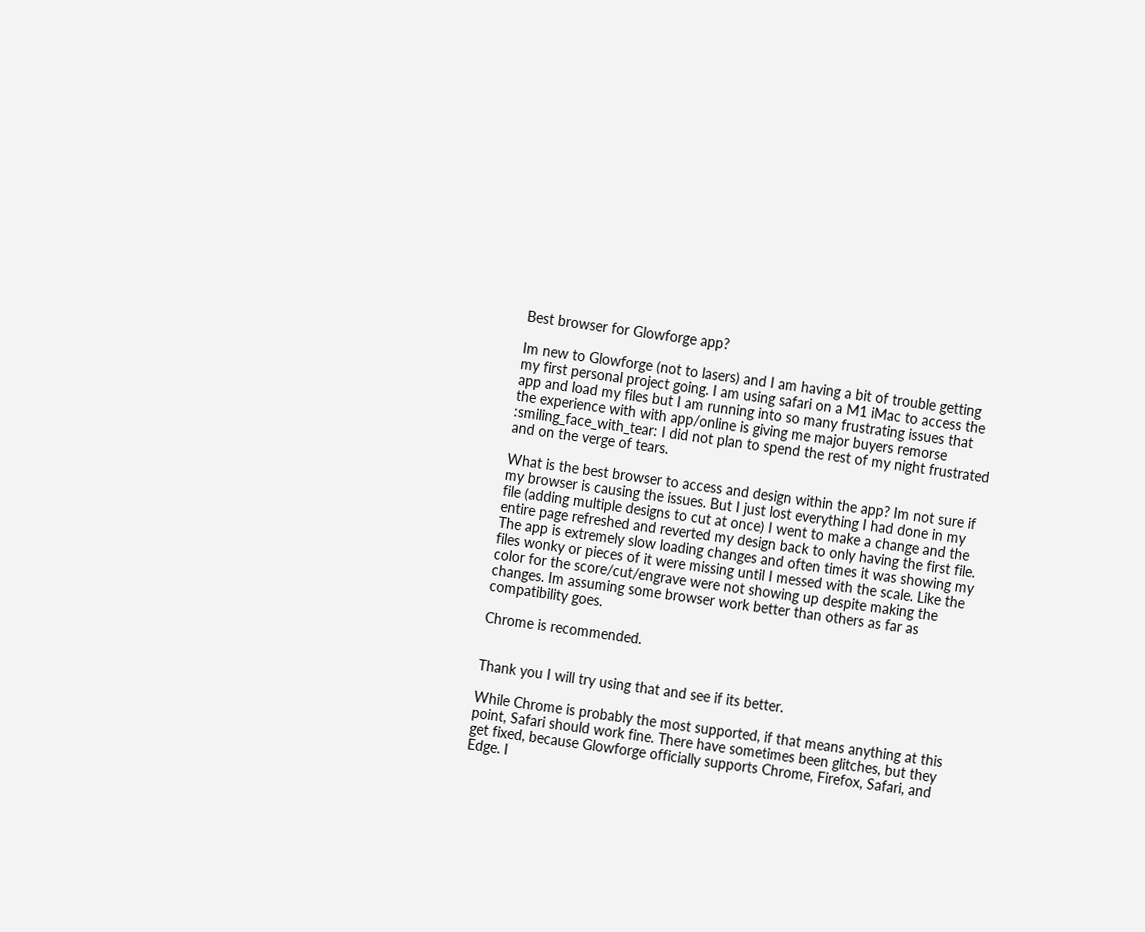Best browser for Glowforge app?

Im new to Glowforge (not to lasers) and I am having a bit of trouble getting my first personal project going. I am using safari on a M1 iMac to access the app and load my files but I am running into so many frustrating issues that the experience with with app/online is giving me major buyers remorse :smiling_face_with_tear: I did not plan to spend the rest of my night frustrated and on the verge of tears.

What is the best browser to access and design within the app? Im not sure if my browser is causing the issues. But I just lost everything I had done in my file (adding multiple designs to cut at once) I went to make a change and the entire page refreshed and reverted my design back to only having the first file. The app is extremely slow loading changes and often times it was showing my files wonky or pieces of it were missing until I messed with the scale. Like the color for the score/cut/engrave were not showing up despite making the changes. Im assuming some browser work better than others as far as compatibility goes.

Chrome is recommended.


Thank you I will try using that and see if its better.

While Chrome is probably the most supported, if that means anything at this point, Safari should work fine. There have sometimes been glitches, but they get fixed, because Glowforge officially supports Chrome, Firefox, Safari, and Edge. I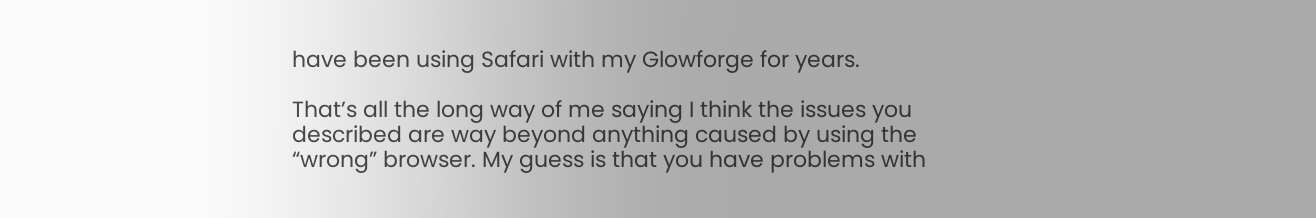have been using Safari with my Glowforge for years.

That’s all the long way of me saying I think the issues you described are way beyond anything caused by using the “wrong” browser. My guess is that you have problems with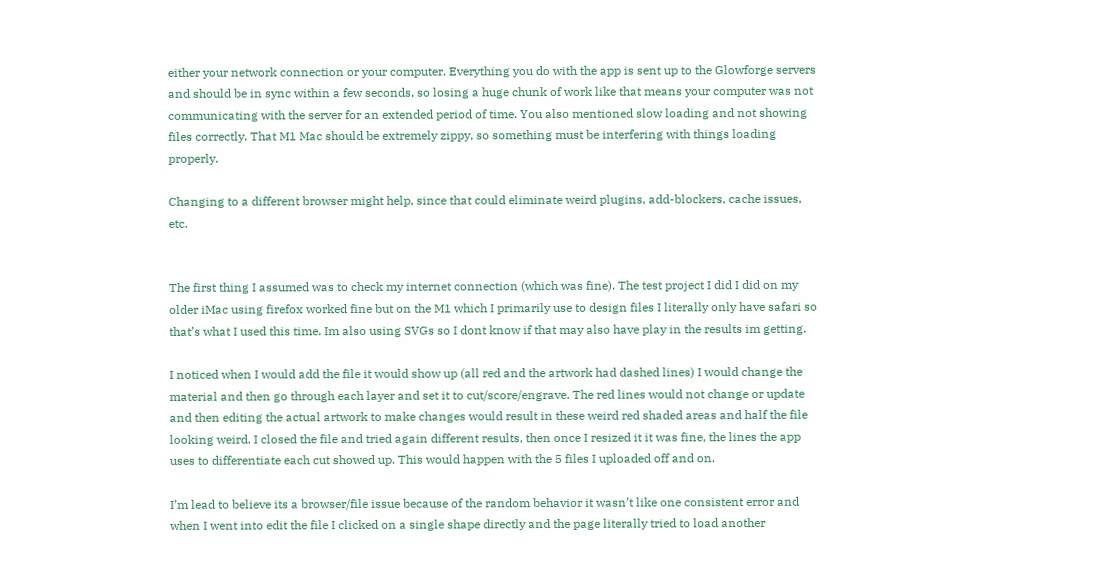either your network connection or your computer. Everything you do with the app is sent up to the Glowforge servers and should be in sync within a few seconds, so losing a huge chunk of work like that means your computer was not communicating with the server for an extended period of time. You also mentioned slow loading and not showing files correctly. That M1 Mac should be extremely zippy, so something must be interfering with things loading properly.

Changing to a different browser might help, since that could eliminate weird plugins, add-blockers, cache issues, etc.


The first thing I assumed was to check my internet connection (which was fine). The test project I did I did on my older iMac using firefox worked fine but on the M1 which I primarily use to design files I literally only have safari so that’s what I used this time. Im also using SVGs so I dont know if that may also have play in the results im getting.

I noticed when I would add the file it would show up (all red and the artwork had dashed lines) I would change the material and then go through each layer and set it to cut/score/engrave. The red lines would not change or update and then editing the actual artwork to make changes would result in these weird red shaded areas and half the file looking weird. I closed the file and tried again different results, then once I resized it it was fine, the lines the app uses to differentiate each cut showed up. This would happen with the 5 files I uploaded off and on.

I’m lead to believe its a browser/file issue because of the random behavior it wasn’t like one consistent error and when I went into edit the file I clicked on a single shape directly and the page literally tried to load another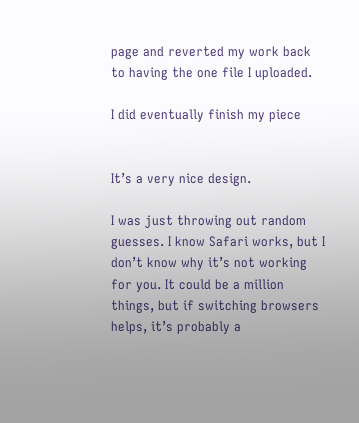page and reverted my work back to having the one file I uploaded.

I did eventually finish my piece


It’s a very nice design.

I was just throwing out random guesses. I know Safari works, but I don’t know why it’s not working for you. It could be a million things, but if switching browsers helps, it’s probably a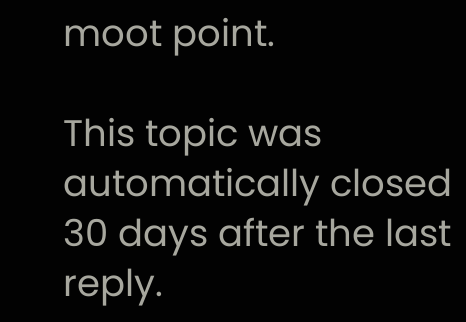moot point.

This topic was automatically closed 30 days after the last reply.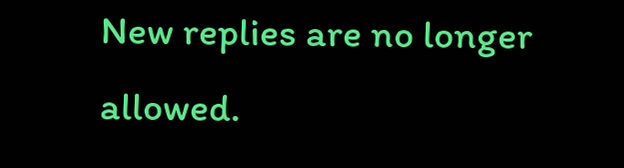New replies are no longer allowed.